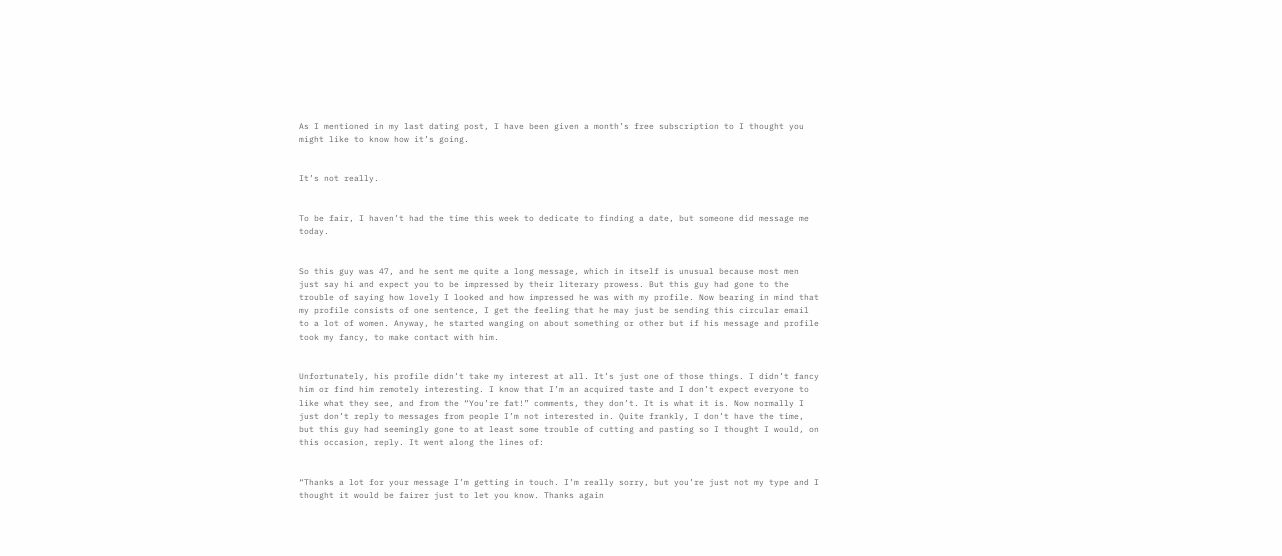As I mentioned in my last dating post, I have been given a month’s free subscription to I thought you might like to know how it’s going.


It’s not really.


To be fair, I haven’t had the time this week to dedicate to finding a date, but someone did message me today.


So this guy was 47, and he sent me quite a long message, which in itself is unusual because most men just say hi and expect you to be impressed by their literary prowess. But this guy had gone to the trouble of saying how lovely I looked and how impressed he was with my profile. Now bearing in mind that my profile consists of one sentence, I get the feeling that he may just be sending this circular email to a lot of women. Anyway, he started wanging on about something or other but if his message and profile took my fancy, to make contact with him.


Unfortunately, his profile didn’t take my interest at all. It’s just one of those things. I didn’t fancy him or find him remotely interesting. I know that I’m an acquired taste and I don’t expect everyone to like what they see, and from the “You’re fat!” comments, they don’t. It is what it is. Now normally I just don’t reply to messages from people I’m not interested in. Quite frankly, I don’t have the time, but this guy had seemingly gone to at least some trouble of cutting and pasting so I thought I would, on this occasion, reply. It went along the lines of:


“Thanks a lot for your message I’m getting in touch. I’m really sorry, but you’re just not my type and I thought it would be fairer just to let you know. Thanks again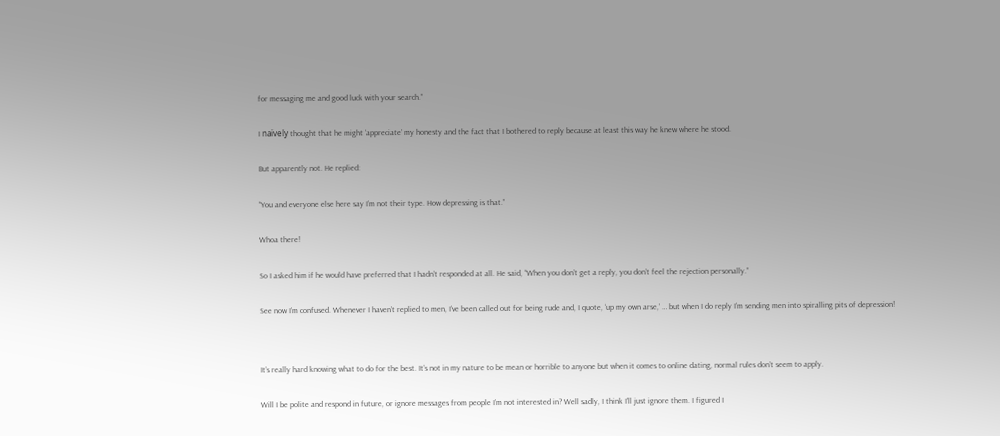for messaging me and good luck with your search.”


I naïvely thought that he might ‘appreciate’ my honesty and the fact that I bothered to reply because at least this way he knew where he stood.


But apparently not. He replied:


“You and everyone else here say I’m not their type. How depressing is that.”


Whoa there!


So I asked him if he would have preferred that I hadn’t responded at all. He said, “When you don’t get a reply, you don’t feel the rejection personally.”


See now I’m confused. Whenever I haven’t replied to men, I’ve been called out for being rude and, I quote, ‘up my own arse,’ … but when I do reply I’m sending men into spiralling pits of depression!




It’s really hard knowing what to do for the best. It’s not in my nature to be mean or horrible to anyone but when it comes to online dating, normal rules don’t seem to apply.


Will I be polite and respond in future, or ignore messages from people I’m not interested in? Well sadly, I think I’ll just ignore them. I figured I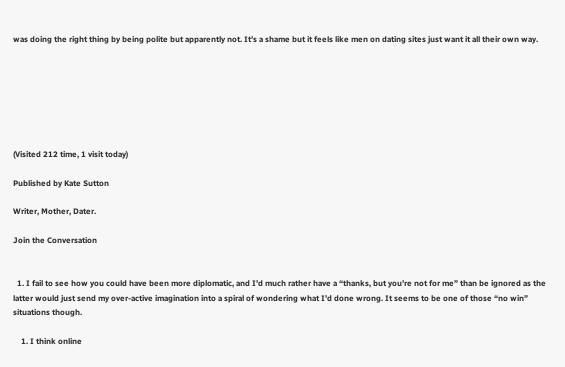was doing the right thing by being polite but apparently not. It’s a shame but it feels like men on dating sites just want it all their own way.







(Visited 212 time, 1 visit today)

Published by Kate Sutton

Writer, Mother, Dater.

Join the Conversation


  1. I fail to see how you could have been more diplomatic, and I’d much rather have a “thanks, but you’re not for me” than be ignored as the latter would just send my over-active imagination into a spiral of wondering what I’d done wrong. It seems to be one of those “no win” situations though.

    1. I think online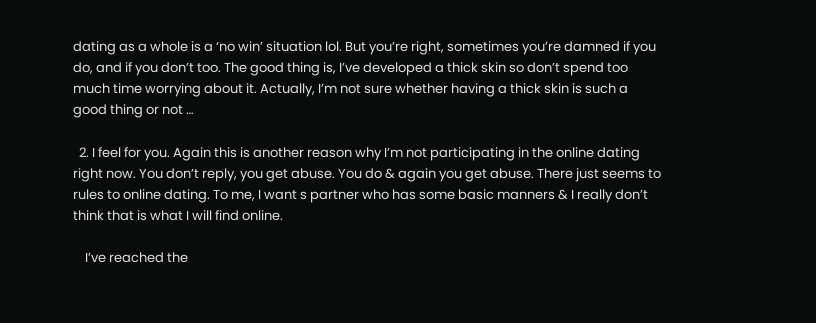dating as a whole is a ‘no win’ situation lol. But you’re right, sometimes you’re damned if you do, and if you don’t too. The good thing is, I’ve developed a thick skin so don’t spend too much time worrying about it. Actually, I’m not sure whether having a thick skin is such a good thing or not …

  2. I feel for you. Again this is another reason why I’m not participating in the online dating right now. You don’t reply, you get abuse. You do & again you get abuse. There just seems to rules to online dating. To me, I want s partner who has some basic manners & I really don’t think that is what I will find online.

    I’ve reached the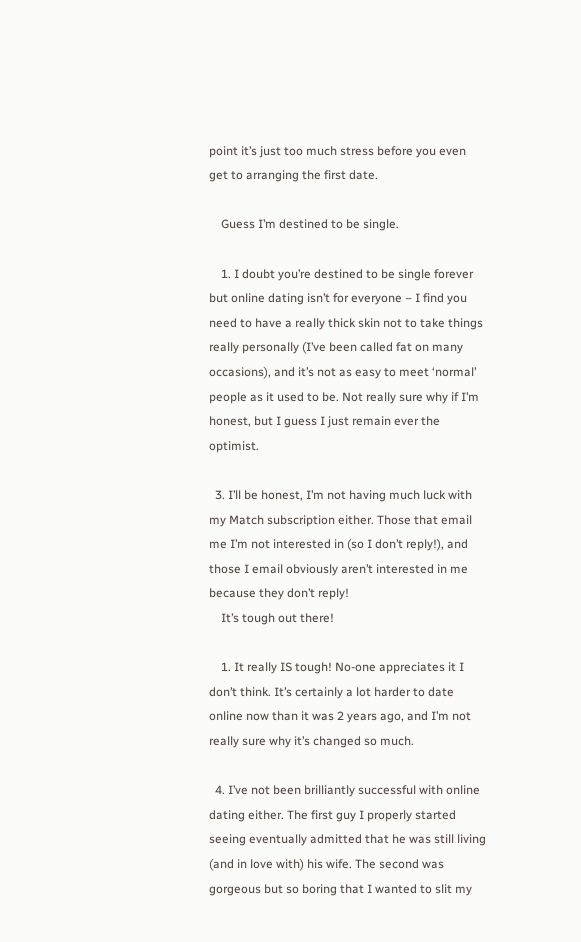point it’s just too much stress before you even get to arranging the first date.

    Guess I’m destined to be single.

    1. I doubt you’re destined to be single forever but online dating isn’t for everyone – I find you need to have a really thick skin not to take things really personally (I’ve been called fat on many occasions), and it’s not as easy to meet ‘normal’ people as it used to be. Not really sure why if I’m honest, but I guess I just remain ever the optimist.

  3. I’ll be honest, I’m not having much luck with my Match subscription either. Those that email me I’m not interested in (so I don’t reply!), and those I email obviously aren’t interested in me because they don’t reply!
    It’s tough out there!

    1. It really IS tough! No-one appreciates it I don’t think. It’s certainly a lot harder to date online now than it was 2 years ago, and I’m not really sure why it’s changed so much.

  4. I’ve not been brilliantly successful with online dating either. The first guy I properly started seeing eventually admitted that he was still living (and in love with) his wife. The second was gorgeous but so boring that I wanted to slit my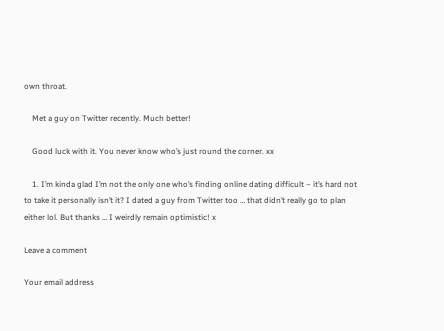own throat.

    Met a guy on Twitter recently. Much better!

    Good luck with it. You never know who’s just round the corner. xx

    1. I’m kinda glad I’m not the only one who’s finding online dating difficult – it’s hard not to take it personally isn’t it? I dated a guy from Twitter too … that didn’t really go to plan either lol. But thanks … I weirdly remain optimistic! x

Leave a comment

Your email address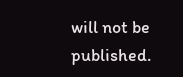will not be published.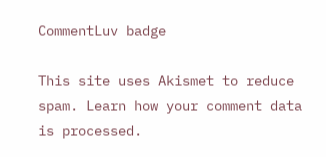CommentLuv badge

This site uses Akismet to reduce spam. Learn how your comment data is processed.